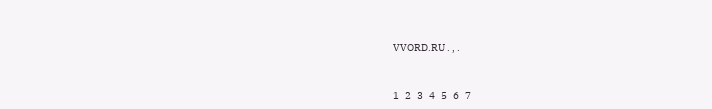VVORD.RU . , .


1   2   3   4   5   6   7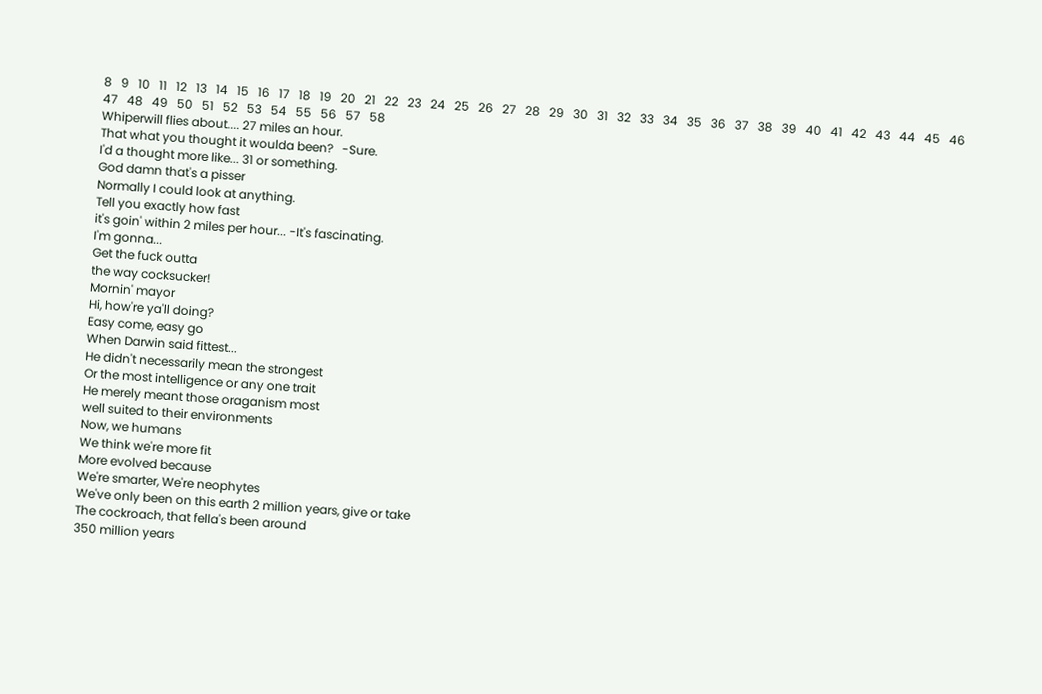8   9   10   11   12   13   14   15   16   17   18   19   20   21   22   23   24   25   26   27   28   29   30   31   32   33   34   35   36   37   38   39   40   41   42   43   44   45   46   47   48   49   50   51   52   53   54   55   56   57   58
Whiperwill flies about.... 27 miles an hour.
That what you thought it woulda been?   -Sure.
I'd a thought more like... 31 or something.
God damn that's a pisser
Normally I could look at anything.
Tell you exactly how fast
it's goin' within 2 miles per hour... -It's fascinating.
I'm gonna...
Get the fuck outta
the way cocksucker!
Mornin' mayor
Hi, how're ya'll doing?
Easy come, easy go
When Darwin said fittest...
He didn't necessarily mean the strongest
Or the most intelligence or any one trait
He merely meant those oraganism most
well suited to their environments
Now, we humans
We think we're more fit
More evolved because
We're smarter, We're neophytes
We've only been on this earth 2 million years, give or take
The cockroach, that fella's been around
350 million years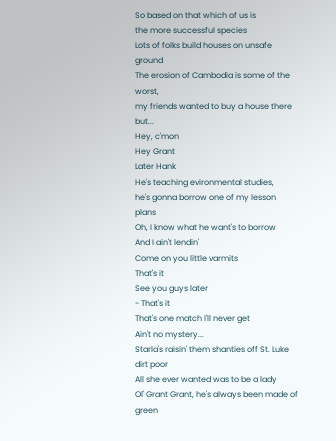So based on that which of us is
the more successful species
Lots of folks build houses on unsafe ground
The erosion of Cambodia is some of the worst,
my friends wanted to buy a house there but...
Hey, c'mon
Hey Grant
Later Hank
He's teaching evironmental studies,
he's gonna borrow one of my lesson plans
Oh, I know what he want's to borrow
And I ain't lendin'
Come on you little varmits
That's it
See you guys later
- That's it
That's one match I'll never get
Ain't no mystery...
Starla's raisin' them shanties off St. Luke dirt poor
All she ever wanted was to be a lady
Ol' Grant Grant, he's always been made of green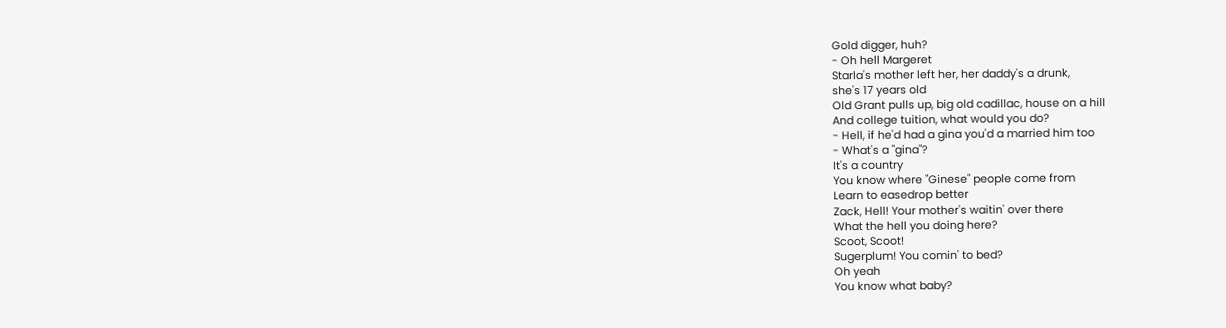Gold digger, huh?
- Oh hell Margeret
Starla's mother left her, her daddy's a drunk,
she's 17 years old
Old Grant pulls up, big old cadillac, house on a hill
And college tuition, what would you do?
- Hell, if he'd had a gina you'd a married him too
- What's a "gina"?
It's a country
You know where "Ginese" people come from
Learn to easedrop better
Zack, Hell! Your mother's waitin' over there
What the hell you doing here?
Scoot, Scoot!
Sugerplum! You comin' to bed?
Oh yeah
You know what baby?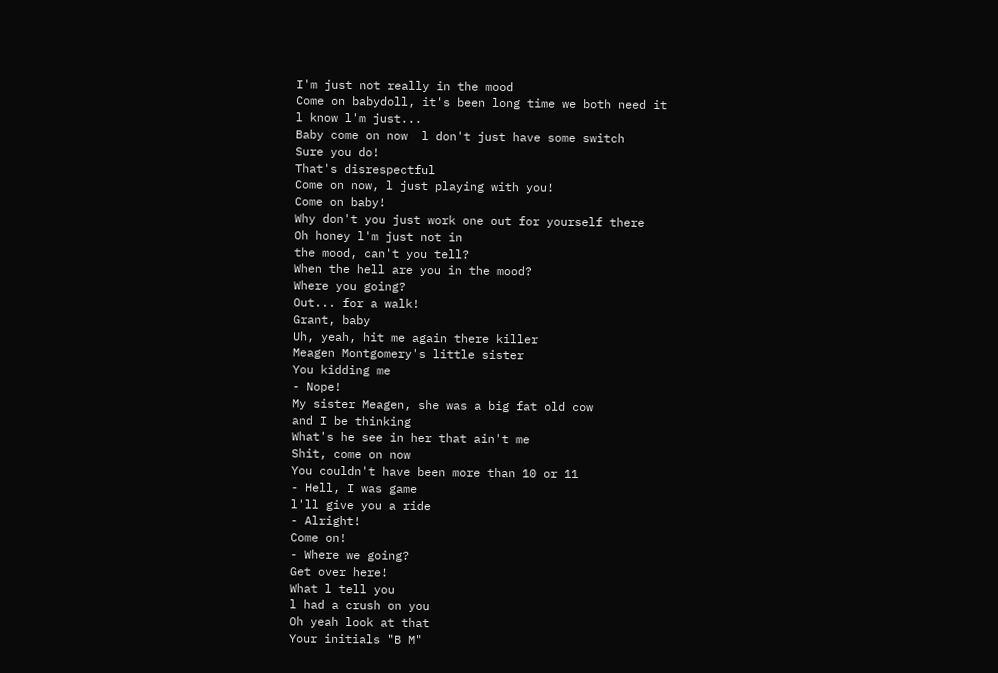I'm just not really in the mood
Come on babydoll, it's been long time we both need it
l know l'm just...
Baby come on now  l don't just have some switch
Sure you do!
That's disrespectful
Come on now, l just playing with you!
Come on baby!
Why don't you just work one out for yourself there
Oh honey l'm just not in
the mood, can't you tell?
When the hell are you in the mood?
Where you going?
Out... for a walk!
Grant, baby
Uh, yeah, hit me again there killer
Meagen Montgomery's little sister
You kidding me
- Nope!
My sister Meagen, she was a big fat old cow
and I be thinking
What's he see in her that ain't me
Shit, come on now
You couldn't have been more than 10 or 11
- Hell, I was game
l'll give you a ride
- Alright!
Come on!
- Where we going?
Get over here!
What l tell you
l had a crush on you
Oh yeah look at that
Your initials "B M"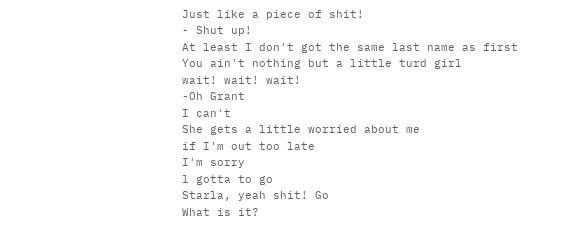Just like a piece of shit!
- Shut up!
At least I don't got the same last name as first
You ain't nothing but a little turd girl
wait! wait! wait!
-Oh Grant
I can't
She gets a little worried about me
if I'm out too late
I'm sorry
l gotta to go
Starla, yeah shit! Go
What is it?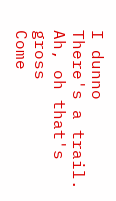I dunno
There's a trail.
Ah, oh that's gross
Come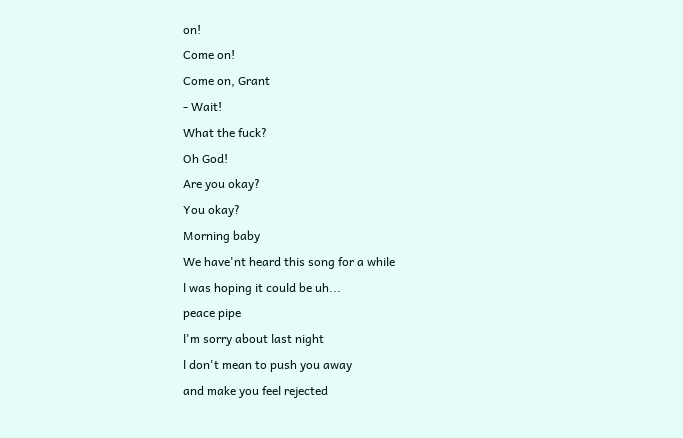on!
Come on!
Come on, Grant
- Wait!
What the fuck?
Oh God!
Are you okay?
You okay?
Morning baby
We have'nt heard this song for a while
l was hoping it could be uh...
peace pipe
l'm sorry about last night
l don't mean to push you away
and make you feel rejected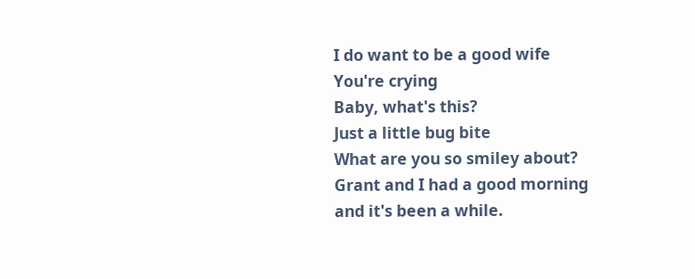I do want to be a good wife
You're crying
Baby, what's this?
Just a little bug bite
What are you so smiley about?
Grant and I had a good morning
and it's been a while.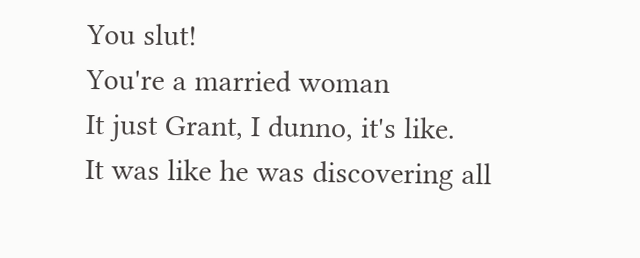You slut!
You're a married woman
It just Grant, I dunno, it's like.
It was like he was discovering all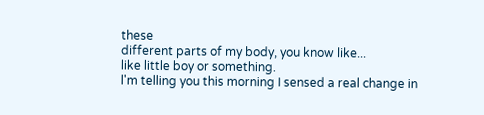these
different parts of my body, you know like...
like little boy or something.
l'm telling you this morning I sensed a real change in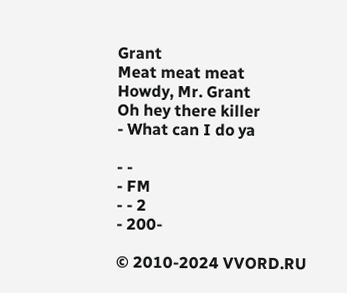Grant
Meat meat meat
Howdy, Mr. Grant
Oh hey there killer
- What can I do ya

- -
- FM
- - 2
- 200-

© 2010-2024 VVORD.RU